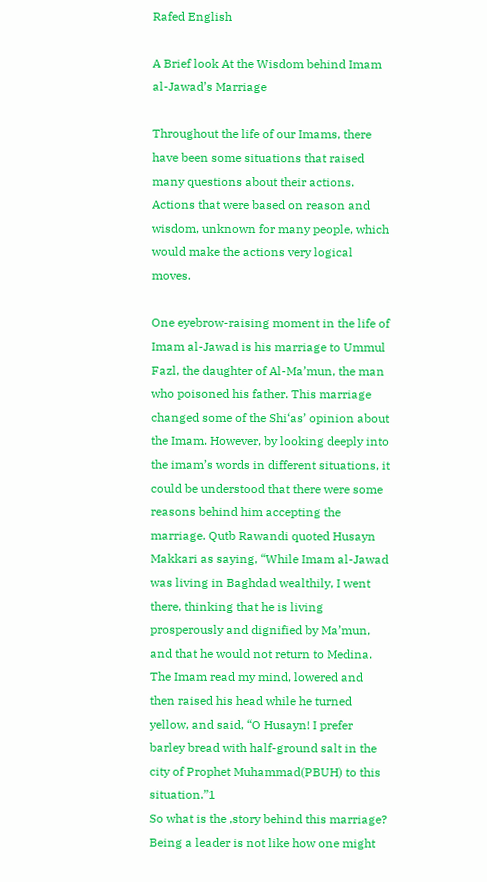Rafed English

A Brief look At the Wisdom behind Imam al-Jawad’s Marriage

Throughout the life of our Imams, there have been some situations that raised many questions about their actions. Actions that were based on reason and wisdom, unknown for many people, which would make the actions very logical moves.

One eyebrow-raising moment in the life of Imam al-Jawad is his marriage to Ummul Fazl, the daughter of Al-Ma’mun, the man who poisoned his father. This marriage changed some of the Shi‘as’ opinion about the Imam. However, by looking deeply into the imam’s words in different situations, it could be understood that there were some reasons behind him accepting the marriage. Qutb Rawandi quoted Husayn Makkari as saying, “While Imam al-Jawad was living in Baghdad wealthily, I went there, thinking that he is living prosperously and dignified by Ma’mun, and that he would not return to Medina. The Imam read my mind, lowered and then raised his head while he turned yellow, and said, “O Husayn! I prefer barley bread with half-ground salt in the city of Prophet Muhammad(PBUH) to this situation.”1
So what is the ,story behind this marriage? Being a leader is not like how one might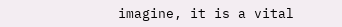imagine, it is a vital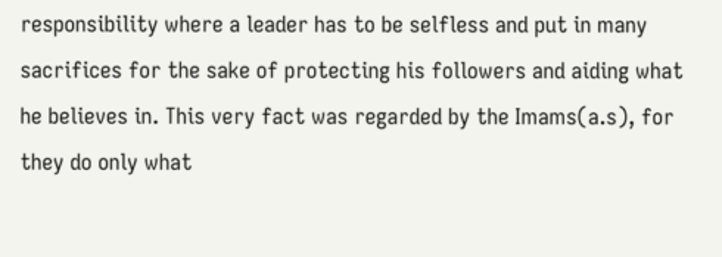responsibility where a leader has to be selfless and put in many sacrifices for the sake of protecting his followers and aiding what he believes in. This very fact was regarded by the Imams(a.s), for they do only what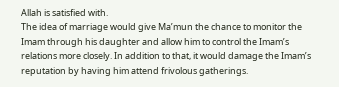Allah is satisfied with.
The idea of marriage would give Ma’mun the chance to monitor the Imam through his daughter and allow him to control the Imam’s relations more closely. In addition to that, it would damage the Imam’s reputation by having him attend frivolous gatherings.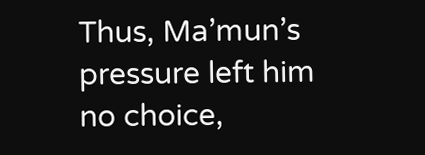Thus, Ma’mun’s pressure left him no choice,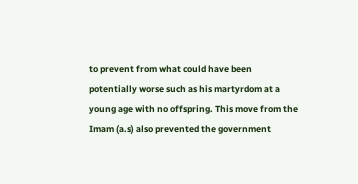to prevent from what could have been potentially worse such as his martyrdom at a young age with no offspring. This move from the Imam (a.s) also prevented the government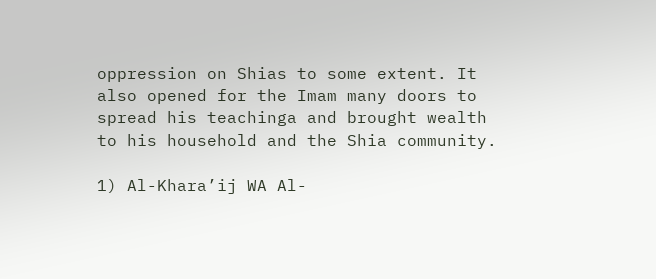oppression on Shias to some extent. It also opened for the Imam many doors to spread his teachinga and brought wealth to his household and the Shia community.

1) Al-Khara’ij WA Al-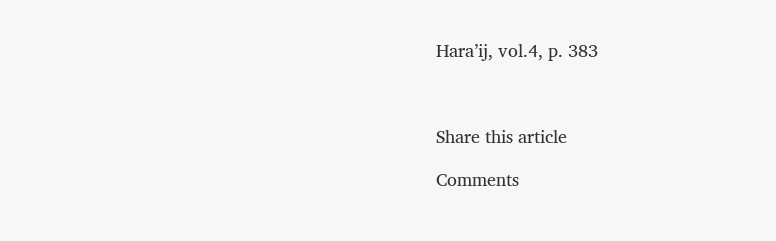Hara’ij, vol.4, p. 383



Share this article

Comments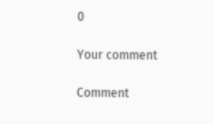0

Your comment

Comment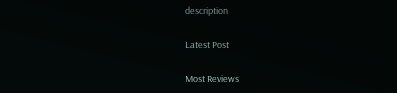description

Latest Post

Most Reviews